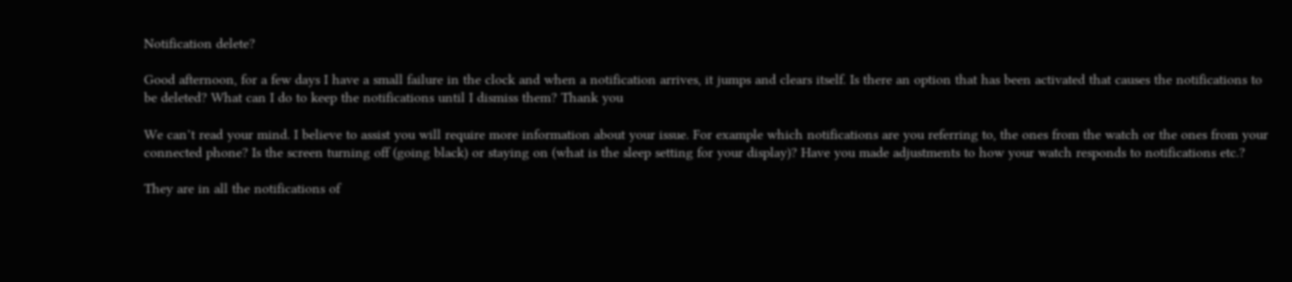Notification delete?

Good afternoon, for a few days I have a small failure in the clock and when a notification arrives, it jumps and clears itself. Is there an option that has been activated that causes the notifications to be deleted? What can I do to keep the notifications until I dismiss them? Thank you

We can’t read your mind. I believe to assist you will require more information about your issue. For example which notifications are you referring to, the ones from the watch or the ones from your connected phone? Is the screen turning off (going black) or staying on (what is the sleep setting for your display)? Have you made adjustments to how your watch responds to notifications etc.?

They are in all the notifications of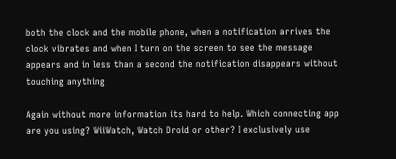both the clock and the mobile phone, when a notification arrives the clock vibrates and when I turn on the screen to see the message appears and in less than a second the notification disappears without touching anything

Again without more information its hard to help. Which connecting app are you using? WiiWatch, Watch Droid or other? I exclusively use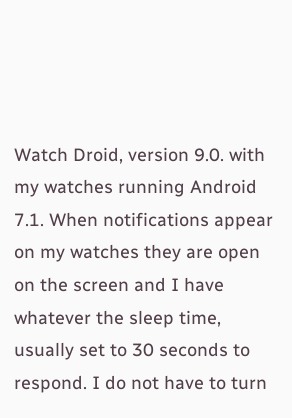Watch Droid, version 9.0. with my watches running Android 7.1. When notifications appear on my watches they are open on the screen and I have whatever the sleep time, usually set to 30 seconds to respond. I do not have to turn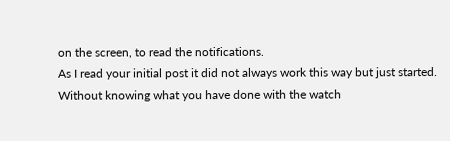on the screen, to read the notifications.
As I read your initial post it did not always work this way but just started.
Without knowing what you have done with the watch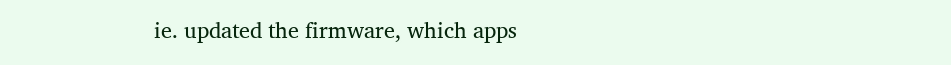ie. updated the firmware, which apps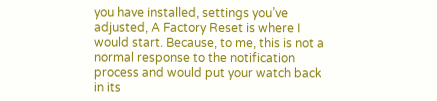you have installed, settings you’ve adjusted, A Factory Reset is where I would start. Because, to me, this is not a normal response to the notification process and would put your watch back in its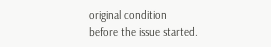original condition before the issue started.